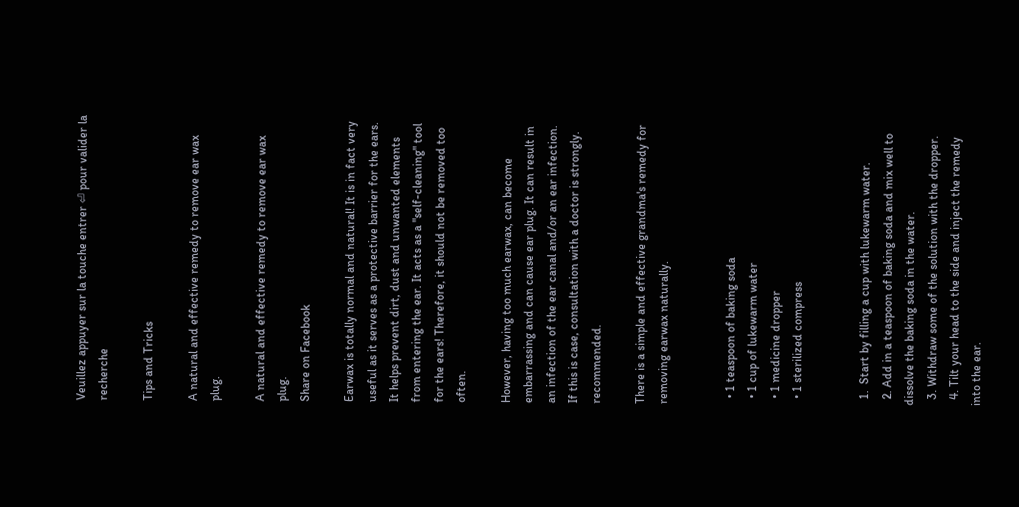Veuillez appuyer sur la touche entrer ⏎ pour valider la recherche

Tips and Tricks

A natural and effective remedy to remove ear wax plug.

A natural and effective remedy to remove ear wax plug.
Share on Facebook

Earwax is totally normal and natural! It is in fact very useful as it serves as a protective barrier for the ears. It helps prevent dirt, dust and unwanted elements from entering the ear. It acts as a "self-cleaning" tool for the ears! Therefore, it should not be removed too often.

However, having too much earwax, can become embarrassing and can cause ear plug. It can result in an infection of the ear canal and/or an ear infection. If this is case, consultation with a doctor is strongly. recommended.

There is a simple and effective grandma's remedy for removing earwax naturally.


  • 1 teaspoon of baking soda
  • 1 cup of lukewarm water
  • 1 medicine dropper
  • 1 sterilized compress


  1.  Start by filling a cup with lukewarm water.
  2. Add in a teaspoon of baking soda and mix well to dissolve the baking soda in the water.
  3. Withdraw some of the solution with the dropper.
  4. Tilt your head to the side and inject the remedy into the ear.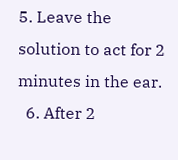5. Leave the solution to act for 2 minutes in the ear.
  6. After 2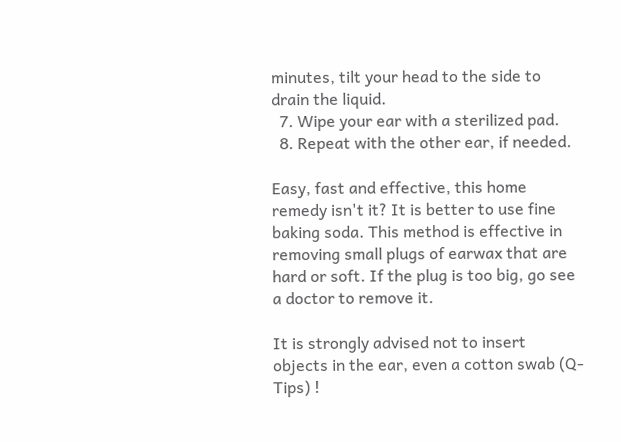minutes, tilt your head to the side to drain the liquid.
  7. Wipe your ear with a sterilized pad.
  8. Repeat with the other ear, if needed.

Easy, fast and effective, this home remedy isn't it? It is better to use fine baking soda. This method is effective in removing small plugs of earwax that are hard or soft. If the plug is too big, go see a doctor to remove it.

It is strongly advised not to insert objects in the ear, even a cotton swab (Q-Tips) !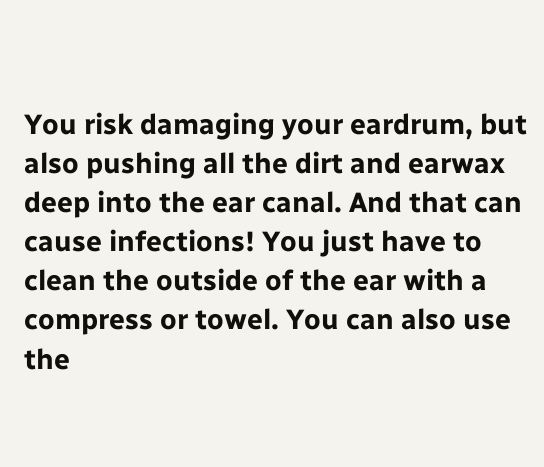You risk damaging your eardrum, but also pushing all the dirt and earwax deep into the ear canal. And that can cause infections! You just have to clean the outside of the ear with a compress or towel. You can also use the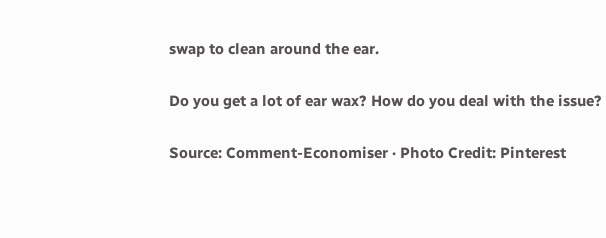swap to clean around the ear.

Do you get a lot of ear wax? How do you deal with the issue?

Source: Comment-Economiser · Photo Credit: Pinterest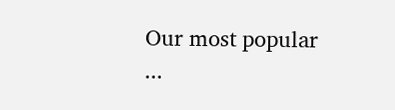Our most popular ...